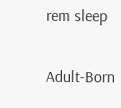rem sleep

Adult-Born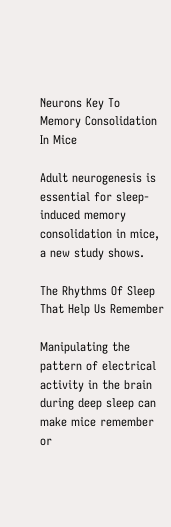Neurons Key To Memory Consolidation In Mice

Adult neurogenesis is essential for sleep-induced memory consolidation in mice, a new study shows.

The Rhythms Of Sleep That Help Us Remember

Manipulating the pattern of electrical activity in the brain during deep sleep can make mice remember or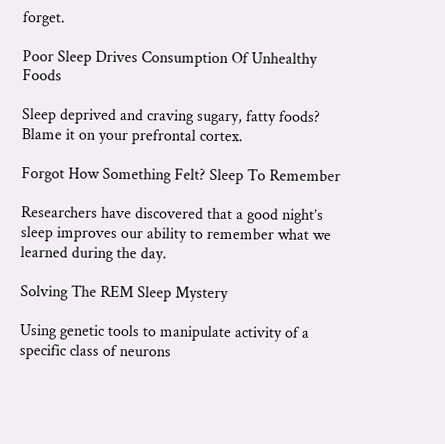forget.

Poor Sleep Drives Consumption Of Unhealthy Foods

Sleep deprived and craving sugary, fatty foods? Blame it on your prefrontal cortex.

Forgot How Something Felt? Sleep To Remember

Researchers have discovered that a good night’s sleep improves our ability to remember what we learned during the day.

Solving The REM Sleep Mystery

Using genetic tools to manipulate activity of a specific class of neurons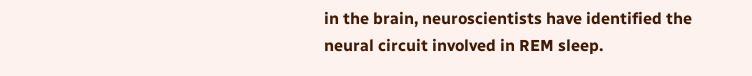in the brain, neuroscientists have identified the neural circuit involved in REM sleep.